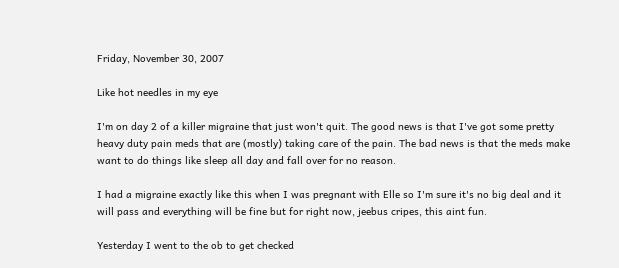Friday, November 30, 2007

Like hot needles in my eye

I'm on day 2 of a killer migraine that just won't quit. The good news is that I've got some pretty heavy duty pain meds that are (mostly) taking care of the pain. The bad news is that the meds make want to do things like sleep all day and fall over for no reason.

I had a migraine exactly like this when I was pregnant with Elle so I'm sure it's no big deal and it will pass and everything will be fine but for right now, jeebus cripes, this aint fun.

Yesterday I went to the ob to get checked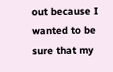out because I wanted to be sure that my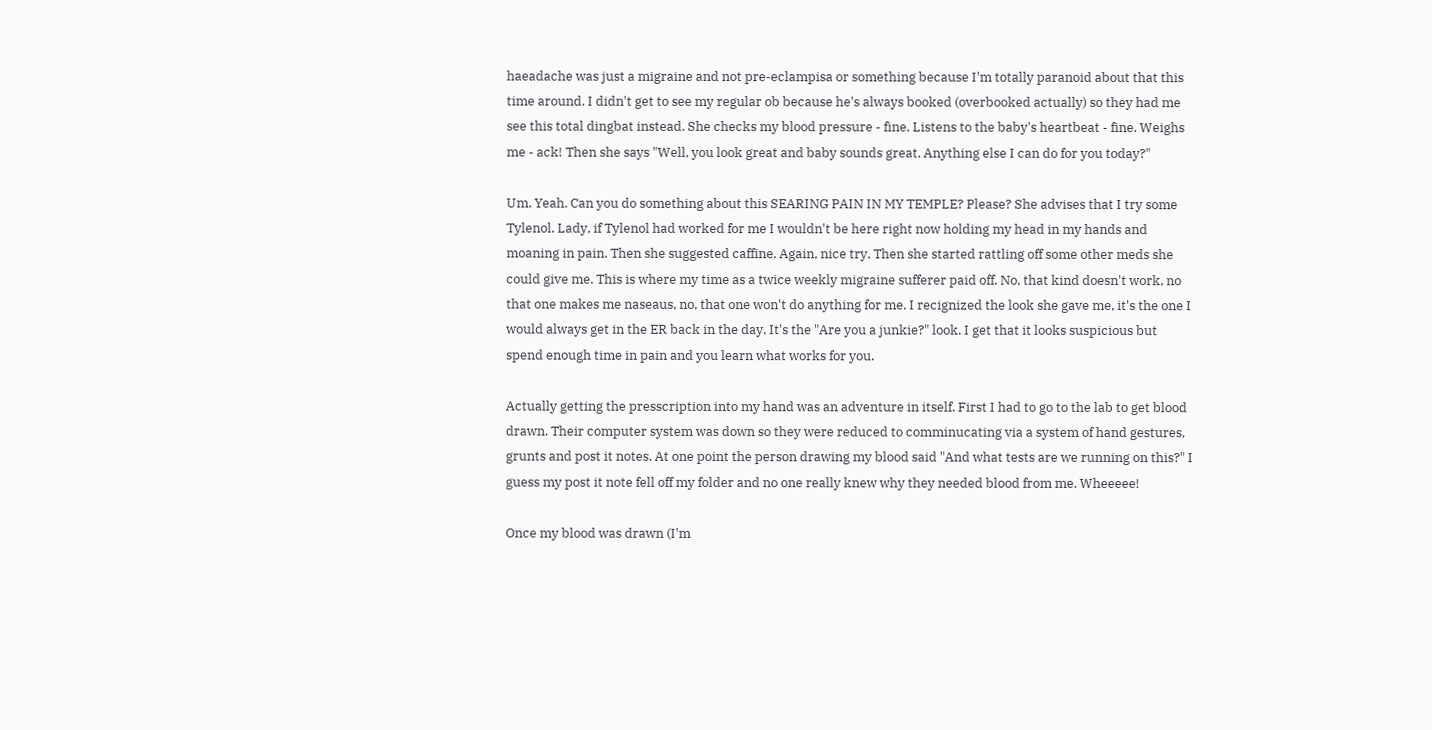haeadache was just a migraine and not pre-eclampisa or something because I'm totally paranoid about that this time around. I didn't get to see my regular ob because he's always booked (overbooked actually) so they had me see this total dingbat instead. She checks my blood pressure - fine. Listens to the baby's heartbeat - fine. Weighs me - ack! Then she says "Well, you look great and baby sounds great. Anything else I can do for you today?"

Um. Yeah. Can you do something about this SEARING PAIN IN MY TEMPLE? Please? She advises that I try some Tylenol. Lady, if Tylenol had worked for me I wouldn't be here right now holding my head in my hands and moaning in pain. Then she suggested caffine. Again, nice try. Then she started rattling off some other meds she could give me. This is where my time as a twice weekly migraine sufferer paid off. No, that kind doesn't work, no that one makes me naseaus, no, that one won't do anything for me. I recignized the look she gave me, it's the one I would always get in the ER back in the day. It's the "Are you a junkie?" look. I get that it looks suspicious but spend enough time in pain and you learn what works for you.

Actually getting the presscription into my hand was an adventure in itself. First I had to go to the lab to get blood drawn. Their computer system was down so they were reduced to comminucating via a system of hand gestures, grunts and post it notes. At one point the person drawing my blood said "And what tests are we running on this?" I guess my post it note fell off my folder and no one really knew why they needed blood from me. Wheeeee!

Once my blood was drawn (I'm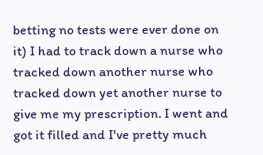betting no tests were ever done on it) I had to track down a nurse who tracked down another nurse who tracked down yet another nurse to give me my prescription. I went and got it filled and I've pretty much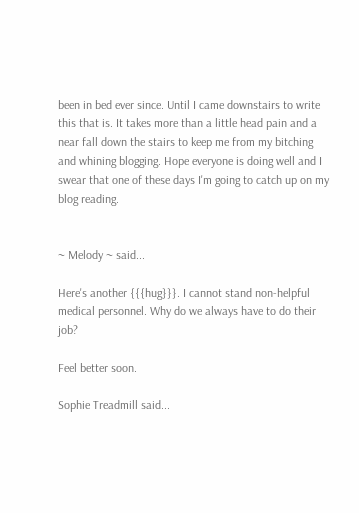been in bed ever since. Until I came downstairs to write this that is. It takes more than a little head pain and a near fall down the stairs to keep me from my bitching and whining blogging. Hope everyone is doing well and I swear that one of these days I'm going to catch up on my blog reading.


~ Melody ~ said...

Here's another {{{hug}}}. I cannot stand non-helpful medical personnel. Why do we always have to do their job?

Feel better soon.

Sophie Treadmill said...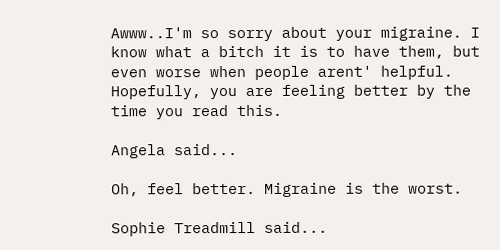Awww..I'm so sorry about your migraine. I know what a bitch it is to have them, but even worse when people arent' helpful.
Hopefully, you are feeling better by the time you read this.

Angela said...

Oh, feel better. Migraine is the worst.

Sophie Treadmill said...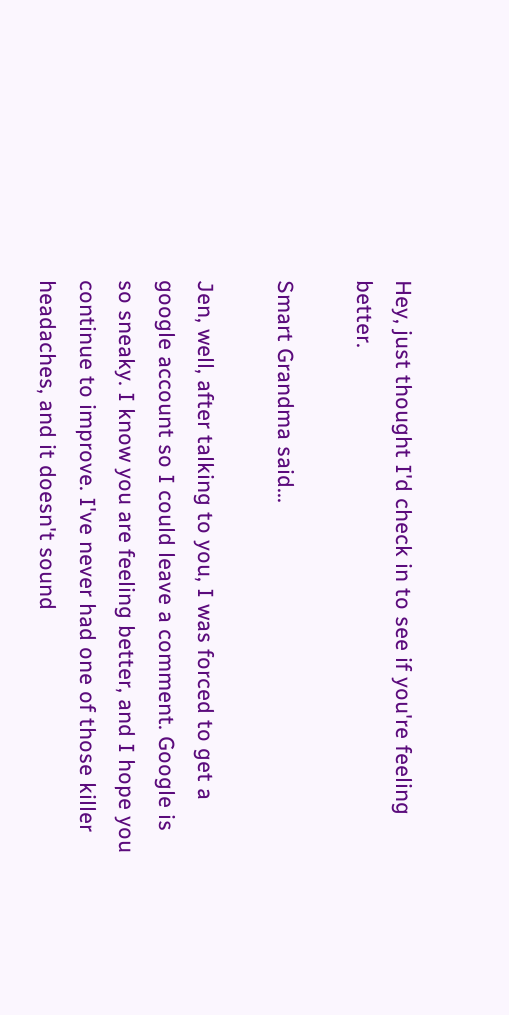Hey, just thought I'd check in to see if you're feeling better.

Smart Grandma said...

Jen, well, after talking to you, I was forced to get a google account so I could leave a comment. Google is so sneaky. I know you are feeling better, and I hope you continue to improve. I've never had one of those killer headaches, and it doesn't sound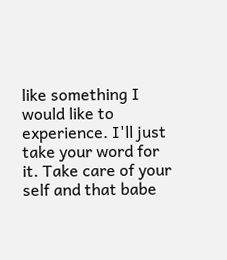like something I would like to experience. I'll just take your word for it. Take care of your self and that babe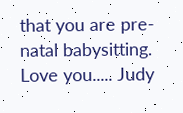that you are pre-natal babysitting. Love you..... Judy